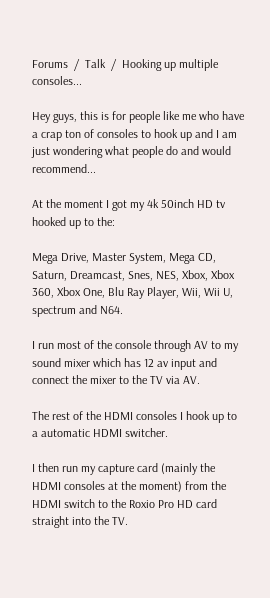Forums  /  Talk  /  Hooking up multiple consoles...

Hey guys, this is for people like me who have a crap ton of consoles to hook up and I am just wondering what people do and would recommend...

At the moment I got my 4k 50inch HD tv hooked up to the:

Mega Drive, Master System, Mega CD, Saturn, Dreamcast, Snes, NES, Xbox, Xbox 360, Xbox One, Blu Ray Player, Wii, Wii U, spectrum and N64.

I run most of the console through AV to my sound mixer which has 12 av input and connect the mixer to the TV via AV.

The rest of the HDMI consoles I hook up to a automatic HDMI switcher.

I then run my capture card (mainly the HDMI consoles at the moment) from the HDMI switch to the Roxio Pro HD card straight into the TV.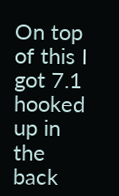On top of this I got 7.1 hooked up in the back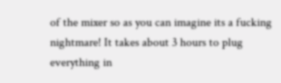of the mixer so as you can imagine its a fucking nightmare! It takes about 3 hours to plug everything in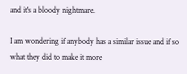and it's a bloody nightmare.

I am wondering if anybody has a similar issue and if so what they did to make it more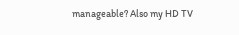manageable? Also my HD TV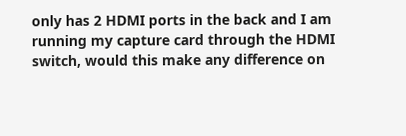only has 2 HDMI ports in the back and I am running my capture card through the HDMI switch, would this make any difference on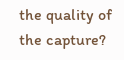the quality of the capture?